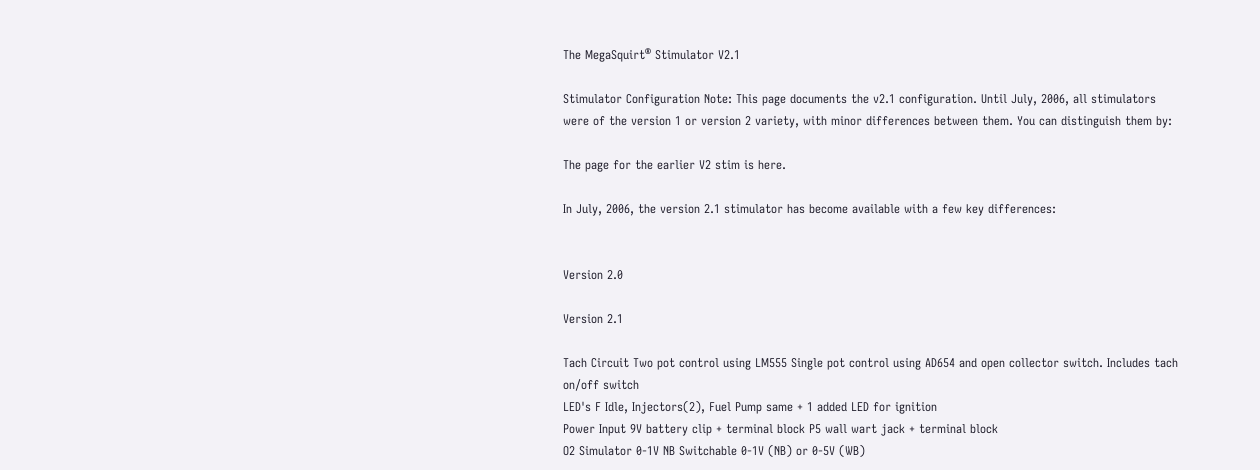The MegaSquirt® Stimulator V2.1

Stimulator Configuration Note: This page documents the v2.1 configuration. Until July, 2006, all stimulators were of the version 1 or version 2 variety, with minor differences between them. You can distinguish them by:

The page for the earlier V2 stim is here.

In July, 2006, the version 2.1 stimulator has become available with a few key differences:


Version 2.0

Version 2.1

Tach Circuit Two pot control using LM555 Single pot control using AD654 and open collector switch. Includes tach on/off switch
LED's F Idle, Injectors(2), Fuel Pump same + 1 added LED for ignition
Power Input 9V battery clip + terminal block P5 wall wart jack + terminal block
O2 Simulator 0-1V NB Switchable 0-1V (NB) or 0-5V (WB)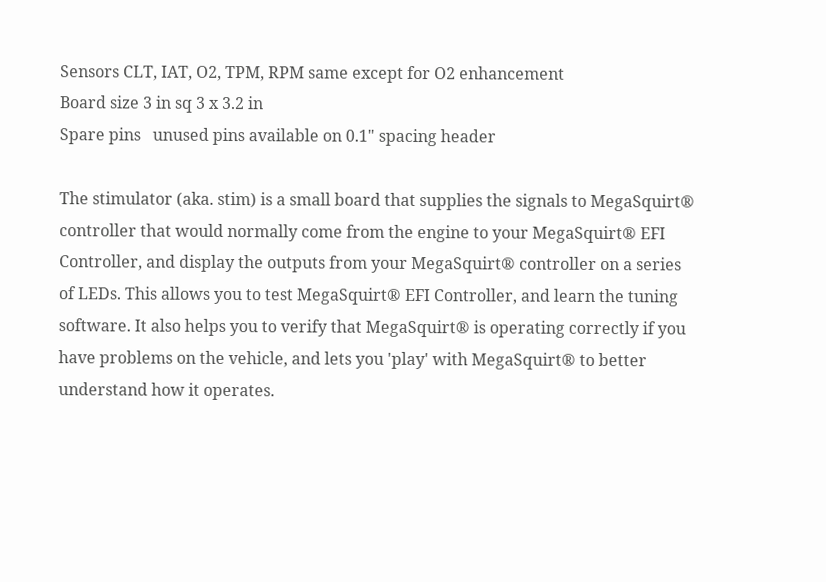Sensors CLT, IAT, O2, TPM, RPM same except for O2 enhancement
Board size 3 in sq 3 x 3.2 in
Spare pins   unused pins available on 0.1" spacing header

The stimulator (aka. stim) is a small board that supplies the signals to MegaSquirt® controller that would normally come from the engine to your MegaSquirt® EFI Controller, and display the outputs from your MegaSquirt® controller on a series of LEDs. This allows you to test MegaSquirt® EFI Controller, and learn the tuning software. It also helps you to verify that MegaSquirt® is operating correctly if you have problems on the vehicle, and lets you 'play' with MegaSquirt® to better understand how it operates.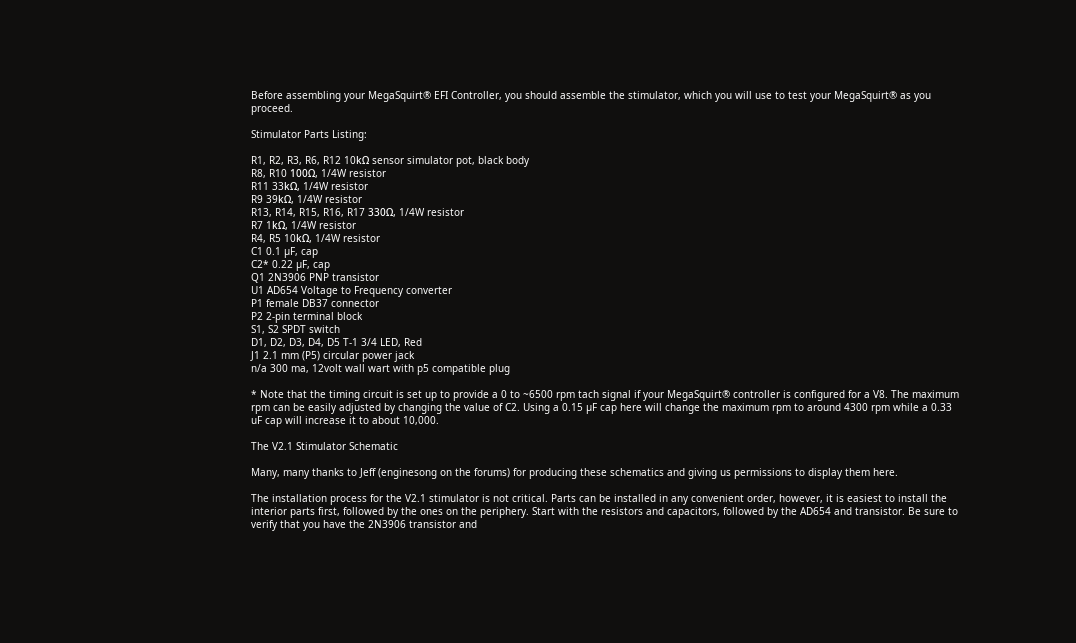Before assembling your MegaSquirt® EFI Controller, you should assemble the stimulator, which you will use to test your MegaSquirt® as you proceed.

Stimulator Parts Listing:

R1, R2, R3, R6, R12 10kΩ sensor simulator pot, black body
R8, R10 100Ω, 1/4W resistor
R11 33kΩ, 1/4W resistor
R9 39kΩ, 1/4W resistor
R13, R14, R15, R16, R17 330Ω, 1/4W resistor
R7 1kΩ, 1/4W resistor
R4, R5 10kΩ, 1/4W resistor
C1 0.1 µF, cap
C2* 0.22 µF, cap
Q1 2N3906 PNP transistor
U1 AD654 Voltage to Frequency converter
P1 female DB37 connector
P2 2-pin terminal block
S1, S2 SPDT switch
D1, D2, D3, D4, D5 T-1 3/4 LED, Red
J1 2.1 mm (P5) circular power jack
n/a 300 ma, 12volt wall wart with p5 compatible plug

* Note that the timing circuit is set up to provide a 0 to ~6500 rpm tach signal if your MegaSquirt® controller is configured for a V8. The maximum rpm can be easily adjusted by changing the value of C2. Using a 0.15 µF cap here will change the maximum rpm to around 4300 rpm while a 0.33 uF cap will increase it to about 10,000.

The V2.1 Stimulator Schematic

Many, many thanks to Jeff (enginesong on the forums) for producing these schematics and giving us permissions to display them here.

The installation process for the V2.1 stimulator is not critical. Parts can be installed in any convenient order, however, it is easiest to install the interior parts first, followed by the ones on the periphery. Start with the resistors and capacitors, followed by the AD654 and transistor. Be sure to verify that you have the 2N3906 transistor and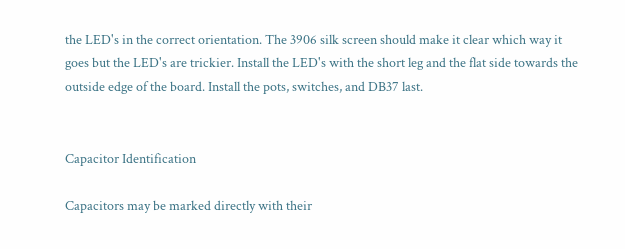the LED's in the correct orientation. The 3906 silk screen should make it clear which way it goes but the LED's are trickier. Install the LED's with the short leg and the flat side towards the outside edge of the board. Install the pots, switches, and DB37 last.


Capacitor Identification

Capacitors may be marked directly with their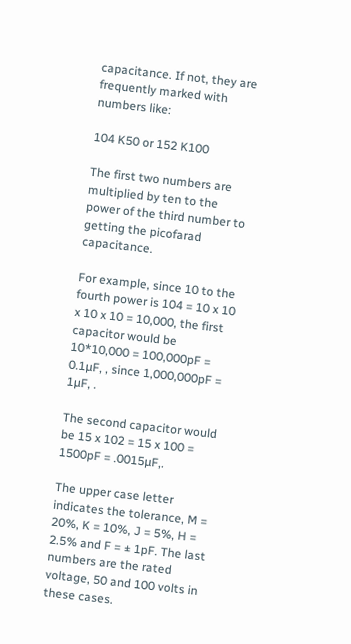capacitance. If not, they are frequently marked with numbers like:

104 K50 or 152 K100

The first two numbers are multiplied by ten to the power of the third number to getting the picofarad capacitance.

For example, since 10 to the fourth power is 104 = 10 x 10 x 10 x 10 = 10,000, the first capacitor would be 10*10,000 = 100,000pF = 0.1µF, , since 1,000,000pF = 1µF, .

The second capacitor would be 15 x 102 = 15 x 100 = 1500pF = .0015µF,.

The upper case letter indicates the tolerance, M = 20%, K = 10%, J = 5%, H = 2.5% and F = ± 1pF. The last numbers are the rated voltage, 50 and 100 volts in these cases.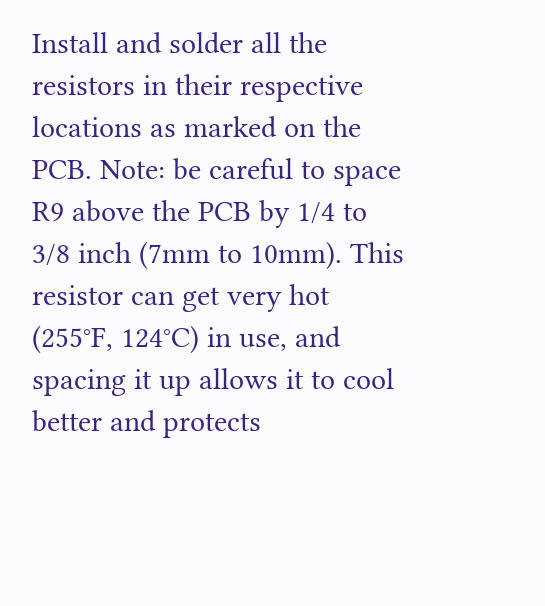Install and solder all the resistors in their respective locations as marked on the PCB. Note: be careful to space R9 above the PCB by 1/4 to 3/8 inch (7mm to 10mm). This resistor can get very hot (255°F, 124°C) in use, and spacing it up allows it to cool better and protects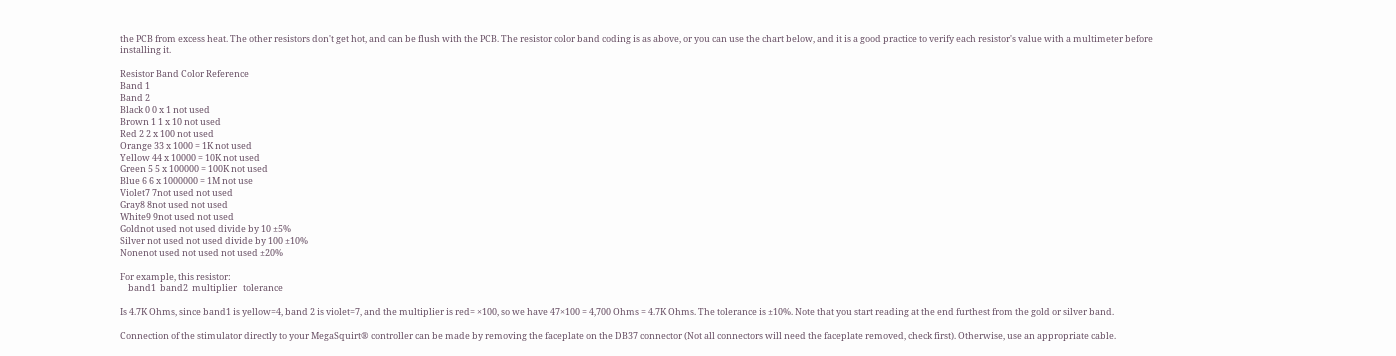the PCB from excess heat. The other resistors don't get hot, and can be flush with the PCB. The resistor color band coding is as above, or you can use the chart below, and it is a good practice to verify each resistor's value with a multimeter before installing it.

Resistor Band Color Reference
Band 1
Band 2
Black 0 0 x 1 not used
Brown 1 1 x 10 not used
Red 2 2 x 100 not used
Orange 33 x 1000 = 1K not used
Yellow 44 x 10000 = 10K not used
Green 5 5 x 100000 = 100K not used
Blue 6 6 x 1000000 = 1M not use
Violet7 7not used not used
Gray8 8not used not used
White9 9not used not used
Goldnot used not used divide by 10 ±5%
Silver not used not used divide by 100 ±10%
Nonenot used not used not used ±20%

For example, this resistor:
    band1  band2  multiplier   tolerance

Is 4.7K Ohms, since band1 is yellow=4, band 2 is violet=7, and the multiplier is red= ×100, so we have 47×100 = 4,700 Ohms = 4.7K Ohms. The tolerance is ±10%. Note that you start reading at the end furthest from the gold or silver band.

Connection of the stimulator directly to your MegaSquirt® controller can be made by removing the faceplate on the DB37 connector (Not all connectors will need the faceplate removed, check first). Otherwise, use an appropriate cable.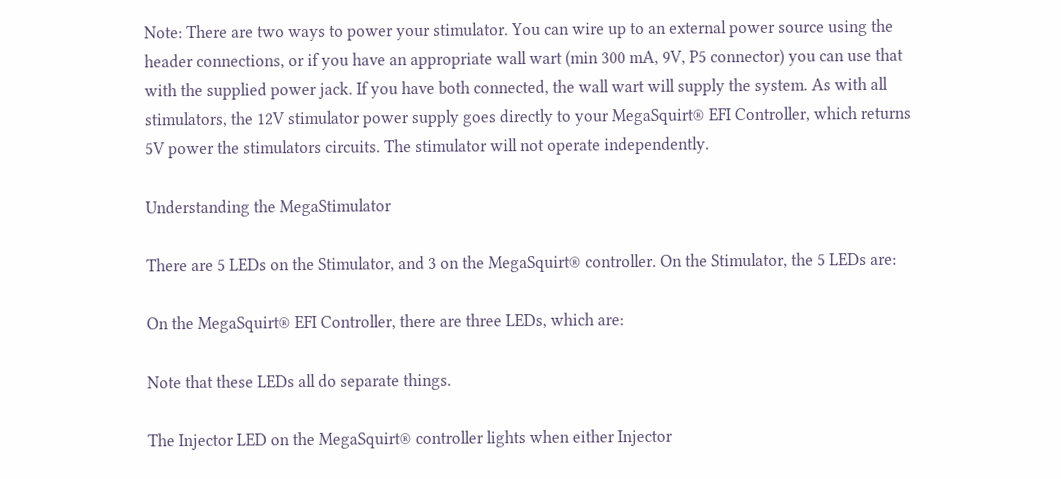Note: There are two ways to power your stimulator. You can wire up to an external power source using the header connections, or if you have an appropriate wall wart (min 300 mA, 9V, P5 connector) you can use that with the supplied power jack. If you have both connected, the wall wart will supply the system. As with all stimulators, the 12V stimulator power supply goes directly to your MegaSquirt® EFI Controller, which returns 5V power the stimulators circuits. The stimulator will not operate independently.

Understanding the MegaStimulator

There are 5 LEDs on the Stimulator, and 3 on the MegaSquirt® controller. On the Stimulator, the 5 LEDs are:

On the MegaSquirt® EFI Controller, there are three LEDs, which are:

Note that these LEDs all do separate things.

The Injector LED on the MegaSquirt® controller lights when either Injector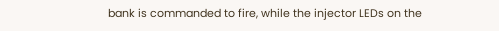bank is commanded to fire, while the injector LEDs on the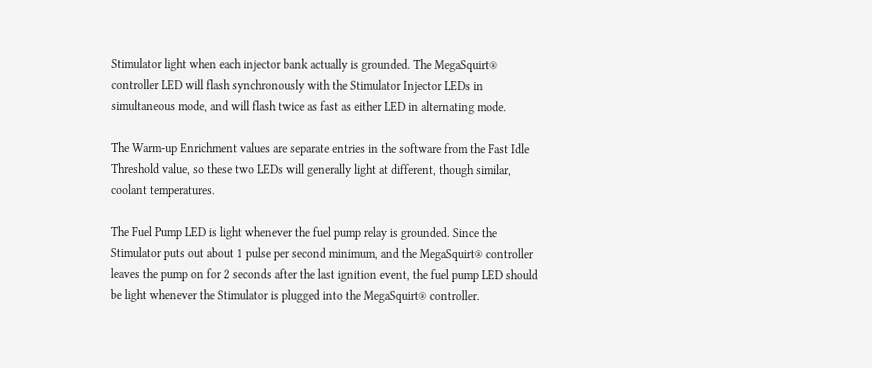Stimulator light when each injector bank actually is grounded. The MegaSquirt® controller LED will flash synchronously with the Stimulator Injector LEDs in simultaneous mode, and will flash twice as fast as either LED in alternating mode.

The Warm-up Enrichment values are separate entries in the software from the Fast Idle Threshold value, so these two LEDs will generally light at different, though similar, coolant temperatures.

The Fuel Pump LED is light whenever the fuel pump relay is grounded. Since the Stimulator puts out about 1 pulse per second minimum, and the MegaSquirt® controller leaves the pump on for 2 seconds after the last ignition event, the fuel pump LED should be light whenever the Stimulator is plugged into the MegaSquirt® controller.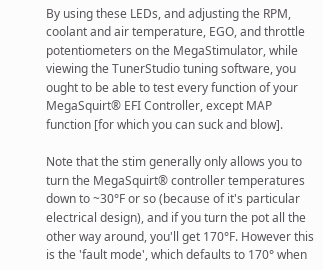By using these LEDs, and adjusting the RPM, coolant and air temperature, EGO, and throttle potentiometers on the MegaStimulator, while viewing the TunerStudio tuning software, you ought to be able to test every function of your MegaSquirt® EFI Controller, except MAP function [for which you can suck and blow].

Note that the stim generally only allows you to turn the MegaSquirt® controller temperatures down to ~30°F or so (because of it's particular electrical design), and if you turn the pot all the other way around, you'll get 170°F. However this is the 'fault mode', which defaults to 170° when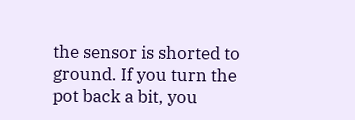the sensor is shorted to ground. If you turn the pot back a bit, you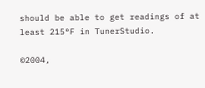should be able to get readings of at least 215°F in TunerStudio.

©2004,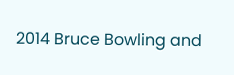2014 Bruce Bowling and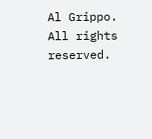Al Grippo. All rights reserved.